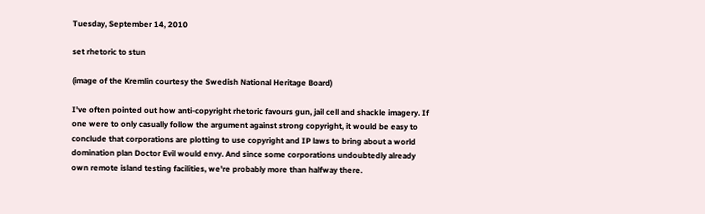Tuesday, September 14, 2010

set rhetoric to stun

(image of the Kremlin courtesy the Swedish National Heritage Board)

I've often pointed out how anti-copyright rhetoric favours gun, jail cell and shackle imagery. If one were to only casually follow the argument against strong copyright, it would be easy to conclude that corporations are plotting to use copyright and IP laws to bring about a world domination plan Doctor Evil would envy. And since some corporations undoubtedly already own remote island testing facilities, we're probably more than halfway there.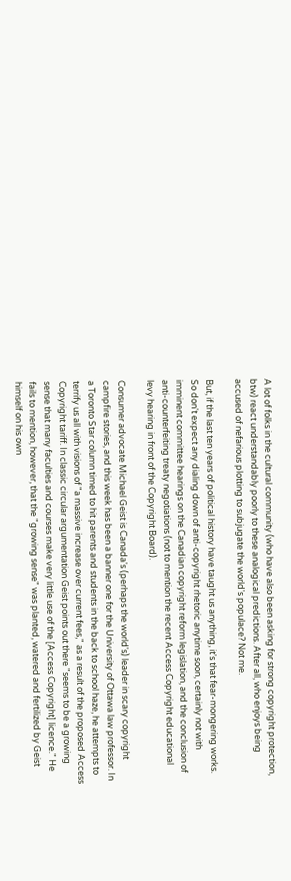A lot of folks in the cultural community (who have also been asking for strong copyright protection, btw) react understandably poorly to these analogical predictions. After all, who enjoys being accused of nefarious plotting to subjugate the world's populace? Not me.

But, if the last ten years of political history have taught us anything, it's that fear-mongering works. So don't expect any dialing down of anti-copyright rhetoric anytime soon, certainly not with imminent committee hearings on the Canadian copyright reform legislation, and the conclusion of anti-counterfeiting treaty negotiations (not to mention the recent Access Copyright educational levy hearing in front of the Copyright Board).

Consumer advocate Michael Geist is Canada's (perhaps the world's) leader in scary copyright campfire stories, and this week has been a banner one for the University of Ottawa law professor. In a Toronto Star column timed to hit parents and students in the back to school haze, he attempts to terrify us all with visions of "a massive increase over current fees," as a result of the proposed Access Copyright tariff. In classic circular argumentation Geist points out there "seems to be a growing sense that many faculties and courses make very little use of the [Access Copyright] licence." He fails to mention, however, that the "growing sense" was planted, watered and fertilized by Geist himself on his own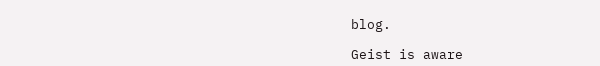blog.

Geist is aware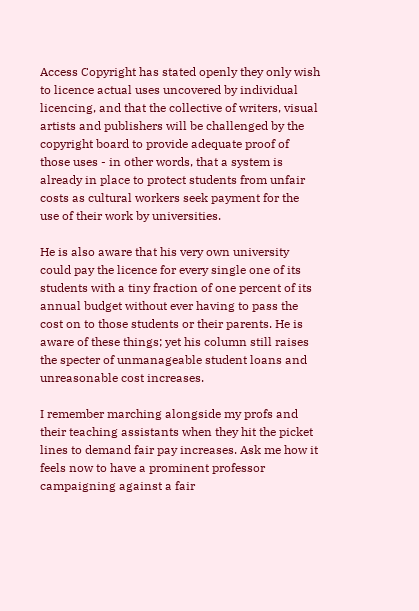Access Copyright has stated openly they only wish to licence actual uses uncovered by individual licencing, and that the collective of writers, visual artists and publishers will be challenged by the copyright board to provide adequate proof of those uses - in other words, that a system is already in place to protect students from unfair costs as cultural workers seek payment for the use of their work by universities.

He is also aware that his very own university could pay the licence for every single one of its students with a tiny fraction of one percent of its annual budget without ever having to pass the cost on to those students or their parents. He is aware of these things; yet his column still raises the specter of unmanageable student loans and unreasonable cost increases.

I remember marching alongside my profs and their teaching assistants when they hit the picket lines to demand fair pay increases. Ask me how it feels now to have a prominent professor campaigning against a fair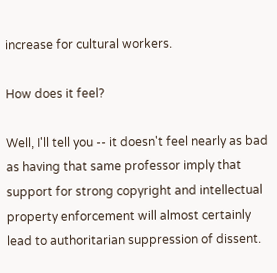increase for cultural workers.

How does it feel?

Well, I'll tell you -- it doesn't feel nearly as bad as having that same professor imply that support for strong copyright and intellectual property enforcement will almost certainly lead to authoritarian suppression of dissent.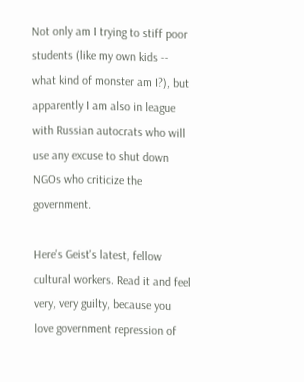Not only am I trying to stiff poor students (like my own kids -- what kind of monster am I?), but apparently I am also in league with Russian autocrats who will use any excuse to shut down NGOs who criticize the government.

Here's Geist's latest, fellow cultural workers. Read it and feel very, very guilty, because you love government repression of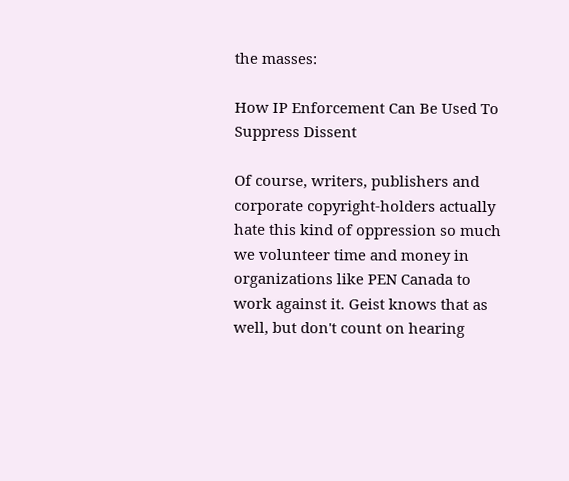the masses:

How IP Enforcement Can Be Used To Suppress Dissent

Of course, writers, publishers and corporate copyright-holders actually hate this kind of oppression so much we volunteer time and money in organizations like PEN Canada to work against it. Geist knows that as well, but don't count on hearing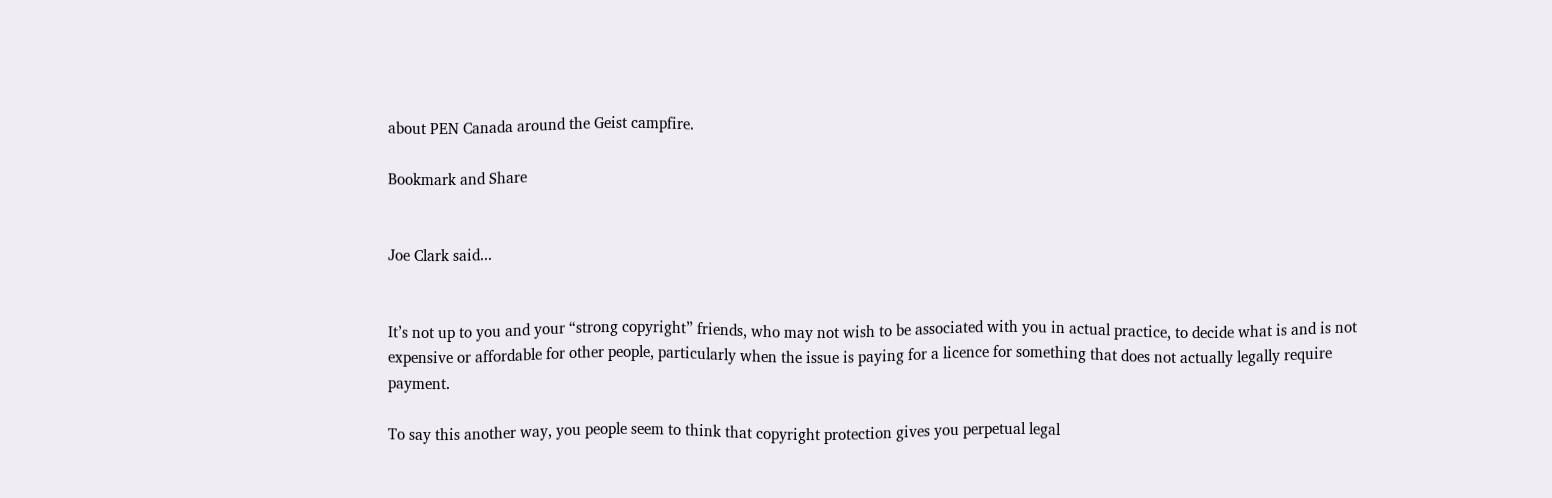about PEN Canada around the Geist campfire.

Bookmark and Share


Joe Clark said...


It’s not up to you and your “strong copyright” friends, who may not wish to be associated with you in actual practice, to decide what is and is not expensive or affordable for other people, particularly when the issue is paying for a licence for something that does not actually legally require payment.

To say this another way, you people seem to think that copyright protection gives you perpetual legal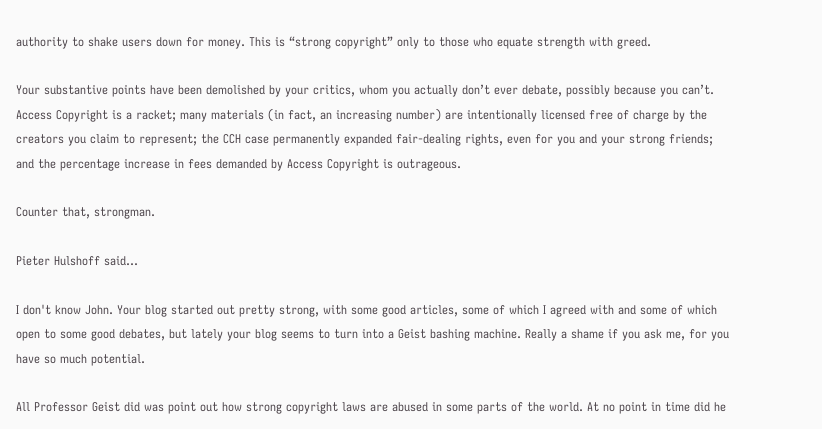authority to shake users down for money. This is “strong copyright” only to those who equate strength with greed.

Your substantive points have been demolished by your critics, whom you actually don’t ever debate, possibly because you can’t. Access Copyright is a racket; many materials (in fact, an increasing number) are intentionally licensed free of charge by the creators you claim to represent; the CCH case permanently expanded fair-dealing rights, even for you and your strong friends; and the percentage increase in fees demanded by Access Copyright is outrageous.

Counter that, strongman.

Pieter Hulshoff said...

I don't know John. Your blog started out pretty strong, with some good articles, some of which I agreed with and some of which open to some good debates, but lately your blog seems to turn into a Geist bashing machine. Really a shame if you ask me, for you have so much potential.

All Professor Geist did was point out how strong copyright laws are abused in some parts of the world. At no point in time did he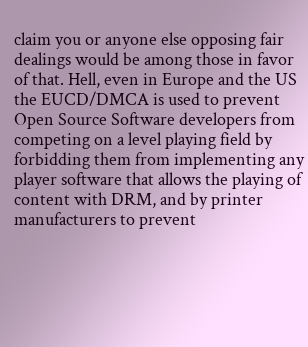claim you or anyone else opposing fair dealings would be among those in favor of that. Hell, even in Europe and the US the EUCD/DMCA is used to prevent Open Source Software developers from competing on a level playing field by forbidding them from implementing any player software that allows the playing of content with DRM, and by printer manufacturers to prevent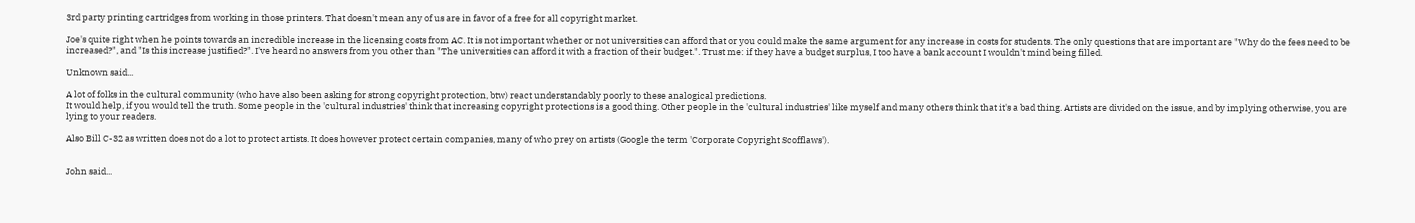3rd party printing cartridges from working in those printers. That doesn't mean any of us are in favor of a free for all copyright market.

Joe's quite right when he points towards an incredible increase in the licensing costs from AC. It is not important whether or not universities can afford that or you could make the same argument for any increase in costs for students. The only questions that are important are "Why do the fees need to be increased?", and "Is this increase justified?". I've heard no answers from you other than "The universities can afford it with a fraction of their budget.". Trust me: if they have a budget surplus, I too have a bank account I wouldn't mind being filled.

Unknown said...

A lot of folks in the cultural community (who have also been asking for strong copyright protection, btw) react understandably poorly to these analogical predictions.
It would help, if you would tell the truth. Some people in the 'cultural industries' think that increasing copyright protections is a good thing. Other people in the 'cultural industries' like myself and many others think that it's a bad thing. Artists are divided on the issue, and by implying otherwise, you are lying to your readers.

Also Bill C-32 as written does not do a lot to protect artists. It does however protect certain companies, many of who prey on artists (Google the term 'Corporate Copyright Scofflaws').


John said...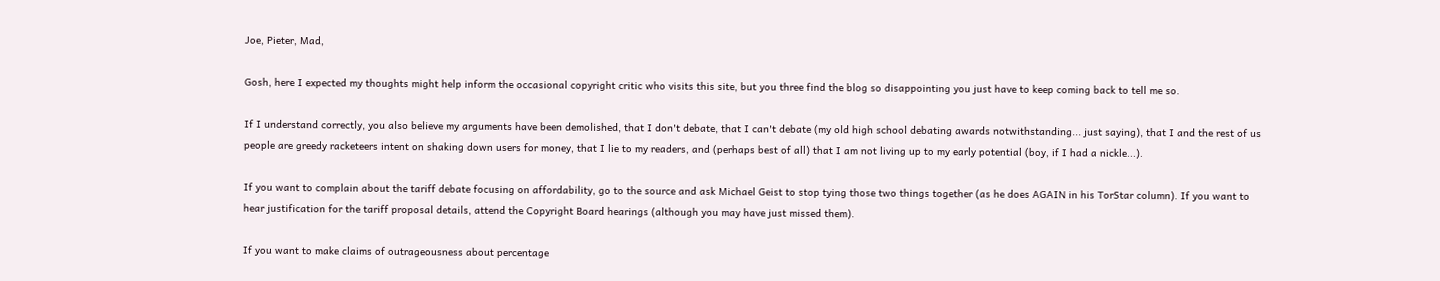Joe, Pieter, Mad,

Gosh, here I expected my thoughts might help inform the occasional copyright critic who visits this site, but you three find the blog so disappointing you just have to keep coming back to tell me so.

If I understand correctly, you also believe my arguments have been demolished, that I don't debate, that I can't debate (my old high school debating awards notwithstanding... just saying), that I and the rest of us people are greedy racketeers intent on shaking down users for money, that I lie to my readers, and (perhaps best of all) that I am not living up to my early potential (boy, if I had a nickle...).

If you want to complain about the tariff debate focusing on affordability, go to the source and ask Michael Geist to stop tying those two things together (as he does AGAIN in his TorStar column). If you want to hear justification for the tariff proposal details, attend the Copyright Board hearings (although you may have just missed them).

If you want to make claims of outrageousness about percentage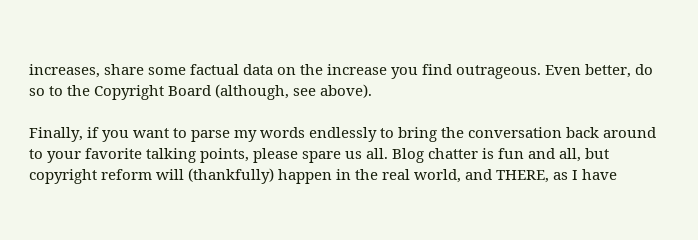increases, share some factual data on the increase you find outrageous. Even better, do so to the Copyright Board (although, see above).

Finally, if you want to parse my words endlessly to bring the conversation back around to your favorite talking points, please spare us all. Blog chatter is fun and all, but copyright reform will (thankfully) happen in the real world, and THERE, as I have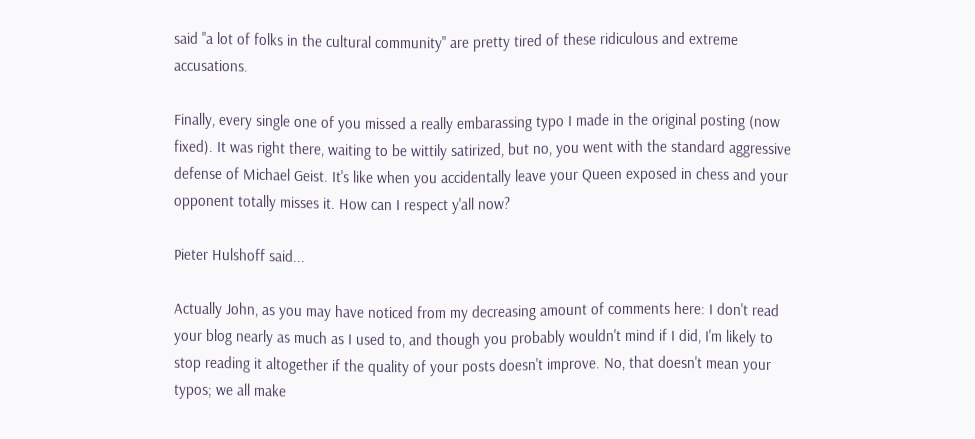said "a lot of folks in the cultural community" are pretty tired of these ridiculous and extreme accusations.

Finally, every single one of you missed a really embarassing typo I made in the original posting (now fixed). It was right there, waiting to be wittily satirized, but no, you went with the standard aggressive defense of Michael Geist. It's like when you accidentally leave your Queen exposed in chess and your opponent totally misses it. How can I respect y'all now?

Pieter Hulshoff said...

Actually John, as you may have noticed from my decreasing amount of comments here: I don't read your blog nearly as much as I used to, and though you probably wouldn't mind if I did, I'm likely to stop reading it altogether if the quality of your posts doesn't improve. No, that doesn't mean your typos; we all make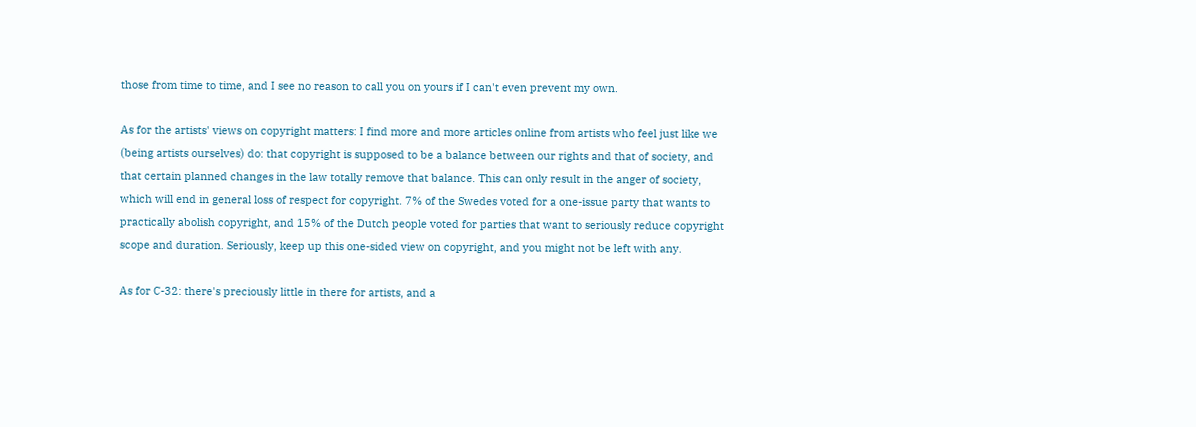those from time to time, and I see no reason to call you on yours if I can't even prevent my own.

As for the artists' views on copyright matters: I find more and more articles online from artists who feel just like we (being artists ourselves) do: that copyright is supposed to be a balance between our rights and that of society, and that certain planned changes in the law totally remove that balance. This can only result in the anger of society, which will end in general loss of respect for copyright. 7% of the Swedes voted for a one-issue party that wants to practically abolish copyright, and 15% of the Dutch people voted for parties that want to seriously reduce copyright scope and duration. Seriously, keep up this one-sided view on copyright, and you might not be left with any.

As for C-32: there's preciously little in there for artists, and a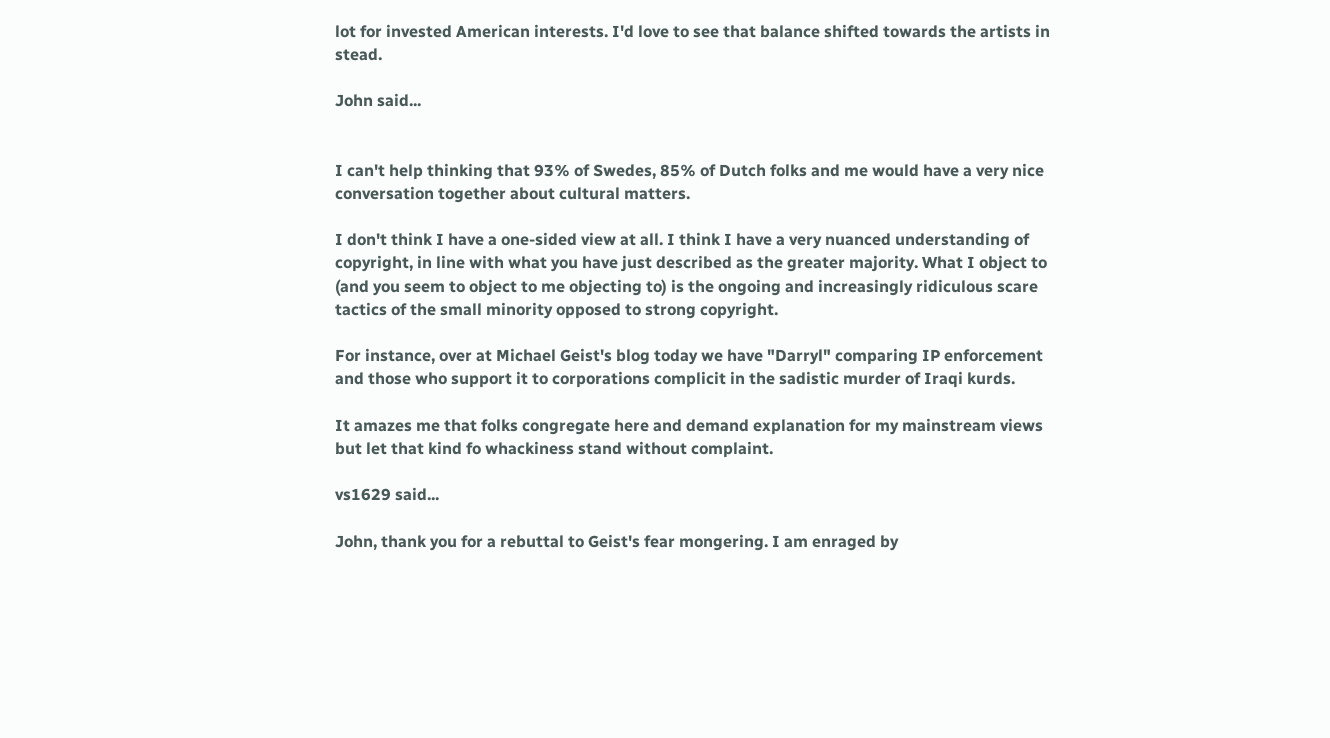lot for invested American interests. I'd love to see that balance shifted towards the artists in stead.

John said...


I can't help thinking that 93% of Swedes, 85% of Dutch folks and me would have a very nice conversation together about cultural matters.

I don't think I have a one-sided view at all. I think I have a very nuanced understanding of copyright, in line with what you have just described as the greater majority. What I object to (and you seem to object to me objecting to) is the ongoing and increasingly ridiculous scare tactics of the small minority opposed to strong copyright.

For instance, over at Michael Geist's blog today we have "Darryl" comparing IP enforcement and those who support it to corporations complicit in the sadistic murder of Iraqi kurds.

It amazes me that folks congregate here and demand explanation for my mainstream views but let that kind fo whackiness stand without complaint.

vs1629 said...

John, thank you for a rebuttal to Geist's fear mongering. I am enraged by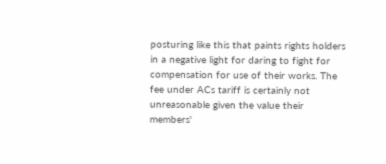posturing like this that paints rights holders in a negative light for daring to fight for compensation for use of their works. The fee under ACs tariff is certainly not unreasonable given the value their members'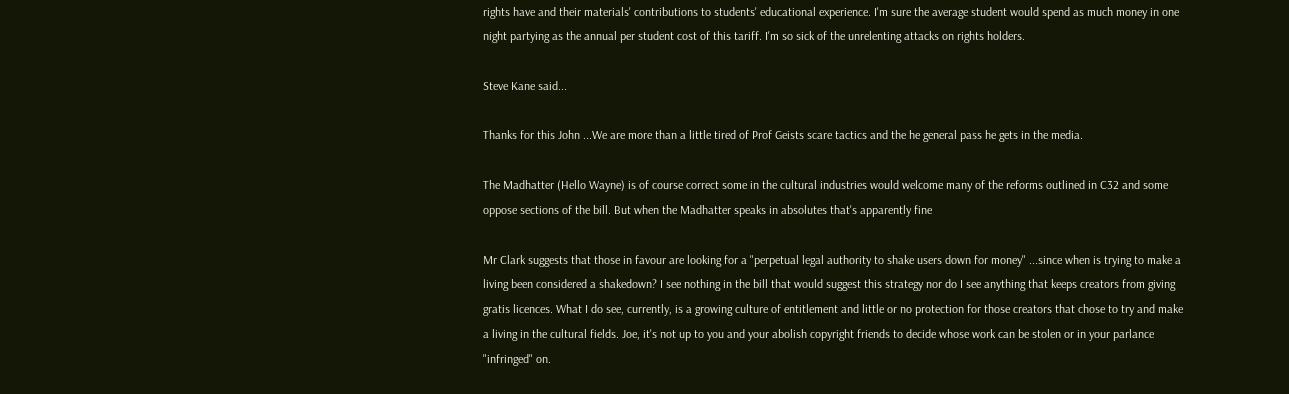rights have and their materials' contributions to students' educational experience. I'm sure the average student would spend as much money in one night partying as the annual per student cost of this tariff. I'm so sick of the unrelenting attacks on rights holders.

Steve Kane said...

Thanks for this John ...We are more than a little tired of Prof Geists scare tactics and the he general pass he gets in the media.

The Madhatter (Hello Wayne) is of course correct some in the cultural industries would welcome many of the reforms outlined in C32 and some oppose sections of the bill. But when the Madhatter speaks in absolutes that's apparently fine

Mr Clark suggests that those in favour are looking for a "perpetual legal authority to shake users down for money" ...since when is trying to make a living been considered a shakedown? I see nothing in the bill that would suggest this strategy nor do I see anything that keeps creators from giving gratis licences. What I do see, currently, is a growing culture of entitlement and little or no protection for those creators that chose to try and make a living in the cultural fields. Joe, it's not up to you and your abolish copyright friends to decide whose work can be stolen or in your parlance "infringed" on.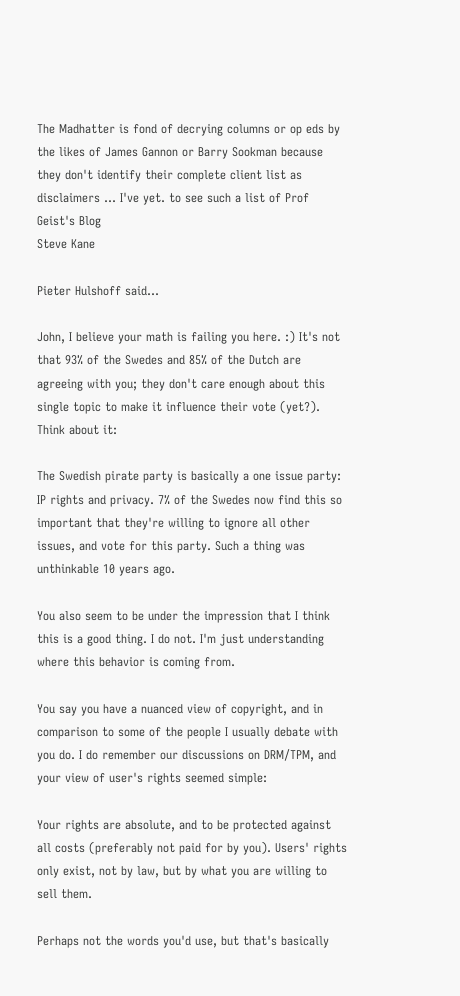The Madhatter is fond of decrying columns or op eds by the likes of James Gannon or Barry Sookman because they don't identify their complete client list as disclaimers ... I've yet. to see such a list of Prof Geist's Blog
Steve Kane

Pieter Hulshoff said...

John, I believe your math is failing you here. :) It's not that 93% of the Swedes and 85% of the Dutch are agreeing with you; they don't care enough about this single topic to make it influence their vote (yet?). Think about it:

The Swedish pirate party is basically a one issue party: IP rights and privacy. 7% of the Swedes now find this so important that they're willing to ignore all other issues, and vote for this party. Such a thing was unthinkable 10 years ago.

You also seem to be under the impression that I think this is a good thing. I do not. I'm just understanding where this behavior is coming from.

You say you have a nuanced view of copyright, and in comparison to some of the people I usually debate with you do. I do remember our discussions on DRM/TPM, and your view of user's rights seemed simple:

Your rights are absolute, and to be protected against all costs (preferably not paid for by you). Users' rights only exist, not by law, but by what you are willing to sell them.

Perhaps not the words you'd use, but that's basically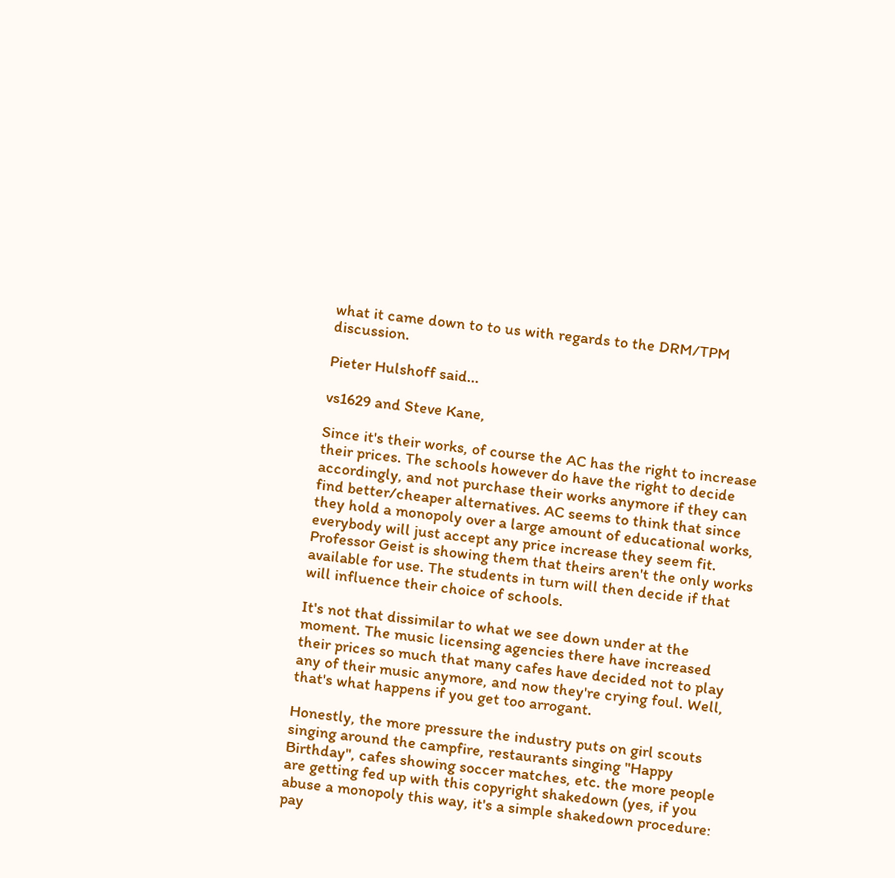what it came down to to us with regards to the DRM/TPM discussion.

Pieter Hulshoff said...

vs1629 and Steve Kane,

Since it's their works, of course the AC has the right to increase their prices. The schools however do have the right to decide accordingly, and not purchase their works anymore if they can find better/cheaper alternatives. AC seems to think that since they hold a monopoly over a large amount of educational works, everybody will just accept any price increase they seem fit. Professor Geist is showing them that theirs aren't the only works available for use. The students in turn will then decide if that will influence their choice of schools.

It's not that dissimilar to what we see down under at the moment. The music licensing agencies there have increased their prices so much that many cafes have decided not to play any of their music anymore, and now they're crying foul. Well, that's what happens if you get too arrogant.

Honestly, the more pressure the industry puts on girl scouts singing around the campfire, restaurants singing "Happy Birthday", cafes showing soccer matches, etc. the more people are getting fed up with this copyright shakedown (yes, if you abuse a monopoly this way, it's a simple shakedown procedure: pay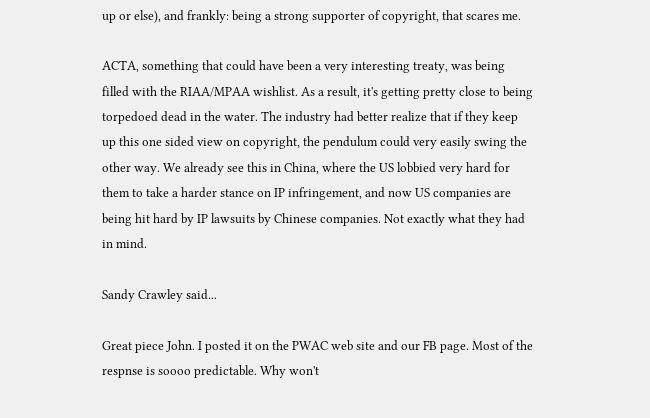up or else), and frankly: being a strong supporter of copyright, that scares me.

ACTA, something that could have been a very interesting treaty, was being filled with the RIAA/MPAA wishlist. As a result, it's getting pretty close to being torpedoed dead in the water. The industry had better realize that if they keep up this one sided view on copyright, the pendulum could very easily swing the other way. We already see this in China, where the US lobbied very hard for them to take a harder stance on IP infringement, and now US companies are being hit hard by IP lawsuits by Chinese companies. Not exactly what they had in mind.

Sandy Crawley said...

Great piece John. I posted it on the PWAC web site and our FB page. Most of the respnse is soooo predictable. Why won't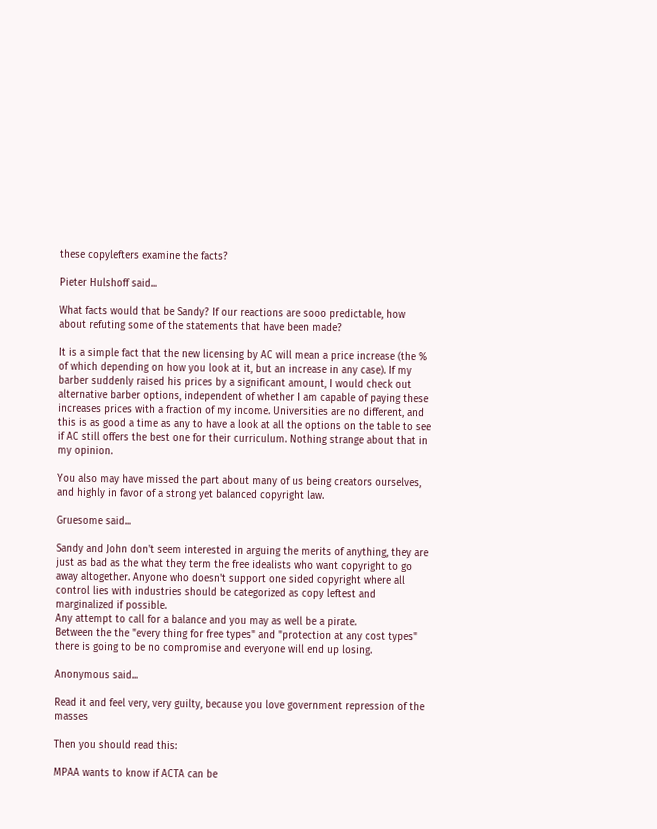these copylefters examine the facts?

Pieter Hulshoff said...

What facts would that be Sandy? If our reactions are sooo predictable, how about refuting some of the statements that have been made?

It is a simple fact that the new licensing by AC will mean a price increase (the % of which depending on how you look at it, but an increase in any case). If my barber suddenly raised his prices by a significant amount, I would check out alternative barber options, independent of whether I am capable of paying these increases prices with a fraction of my income. Universities are no different, and this is as good a time as any to have a look at all the options on the table to see if AC still offers the best one for their curriculum. Nothing strange about that in my opinion.

You also may have missed the part about many of us being creators ourselves, and highly in favor of a strong yet balanced copyright law.

Gruesome said...

Sandy and John don't seem interested in arguing the merits of anything, they are just as bad as the what they term the free idealists who want copyright to go away altogether. Anyone who doesn't support one sided copyright where all control lies with industries should be categorized as copy leftest and marginalized if possible.
Any attempt to call for a balance and you may as well be a pirate.
Between the the "every thing for free types" and "protection at any cost types" there is going to be no compromise and everyone will end up losing.

Anonymous said...

Read it and feel very, very guilty, because you love government repression of the masses

Then you should read this:

MPAA wants to know if ACTA can be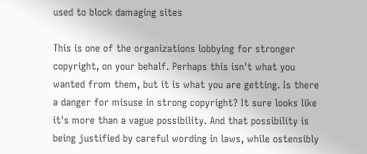used to block damaging sites

This is one of the organizations lobbying for stronger copyright, on your behalf. Perhaps this isn't what you wanted from them, but it is what you are getting. Is there a danger for misuse in strong copyright? It sure looks like it's more than a vague possibility. And that possibility is being justified by careful wording in laws, while ostensibly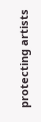protecting artists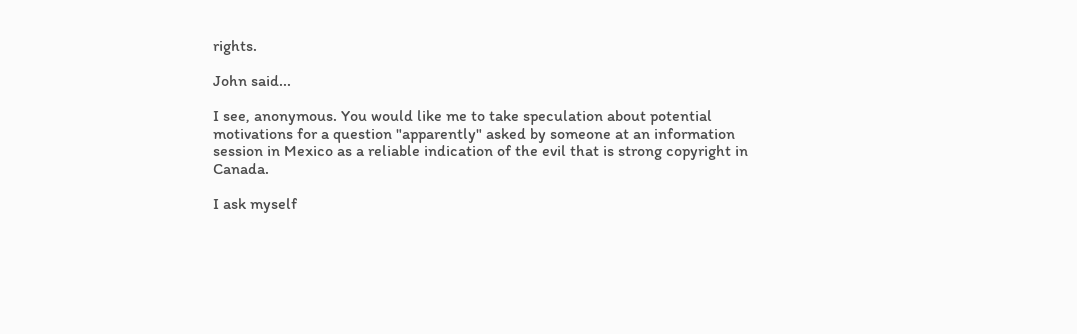rights.

John said...

I see, anonymous. You would like me to take speculation about potential motivations for a question "apparently" asked by someone at an information session in Mexico as a reliable indication of the evil that is strong copyright in Canada.

I ask myself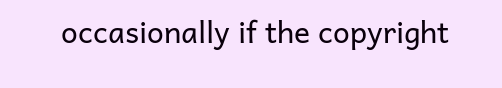occasionally if the copyright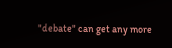"debate" can get any more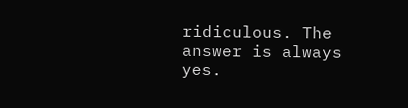ridiculous. The answer is always yes.